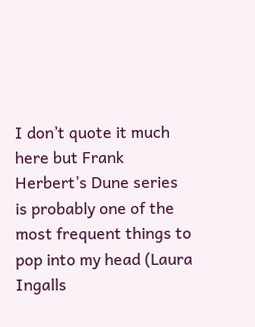I don’t quote it much here but Frank Herbert’s Dune series is probably one of the most frequent things to pop into my head (Laura Ingalls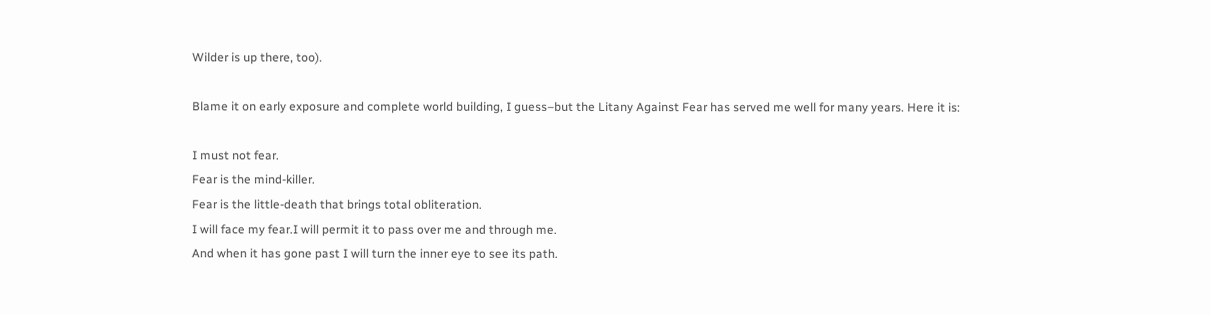Wilder is up there, too).

Blame it on early exposure and complete world building, I guess–but the Litany Against Fear has served me well for many years. Here it is:

I must not fear.
Fear is the mind-killer.
Fear is the little-death that brings total obliteration.
I will face my fear.I will permit it to pass over me and through me.
And when it has gone past I will turn the inner eye to see its path.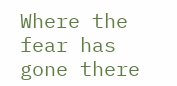Where the fear has gone there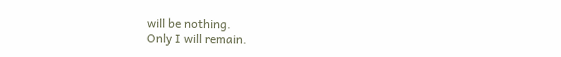will be nothing.
Only I will remain.